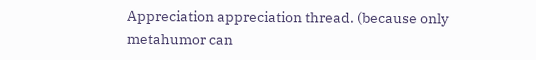Appreciation appreciation thread. (because only metahumor can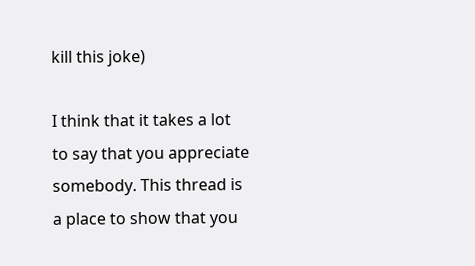kill this joke)

I think that it takes a lot to say that you appreciate somebody. This thread is a place to show that you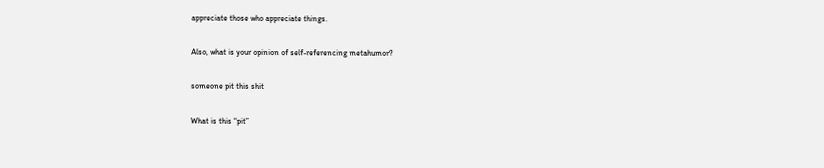appreciate those who appreciate things.

Also, what is your opinion of self-referencing metahumor?

someone pit this shit

What is this “pit”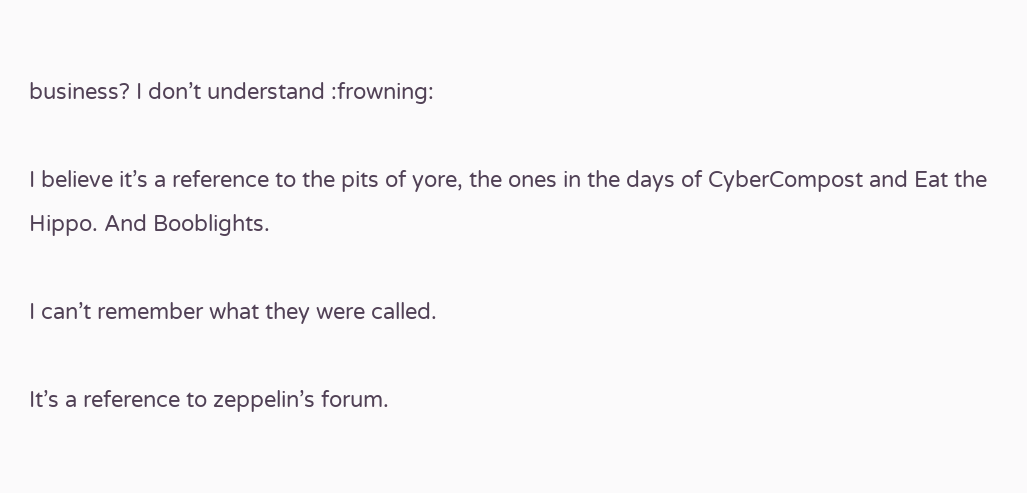business? I don’t understand :frowning:

I believe it’s a reference to the pits of yore, the ones in the days of CyberCompost and Eat the Hippo. And Booblights.

I can’t remember what they were called.

It’s a reference to zeppelin’s forum.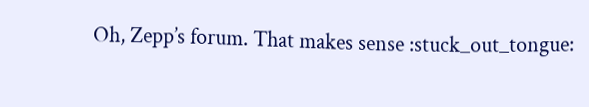Oh, Zepp’s forum. That makes sense :stuck_out_tongue: